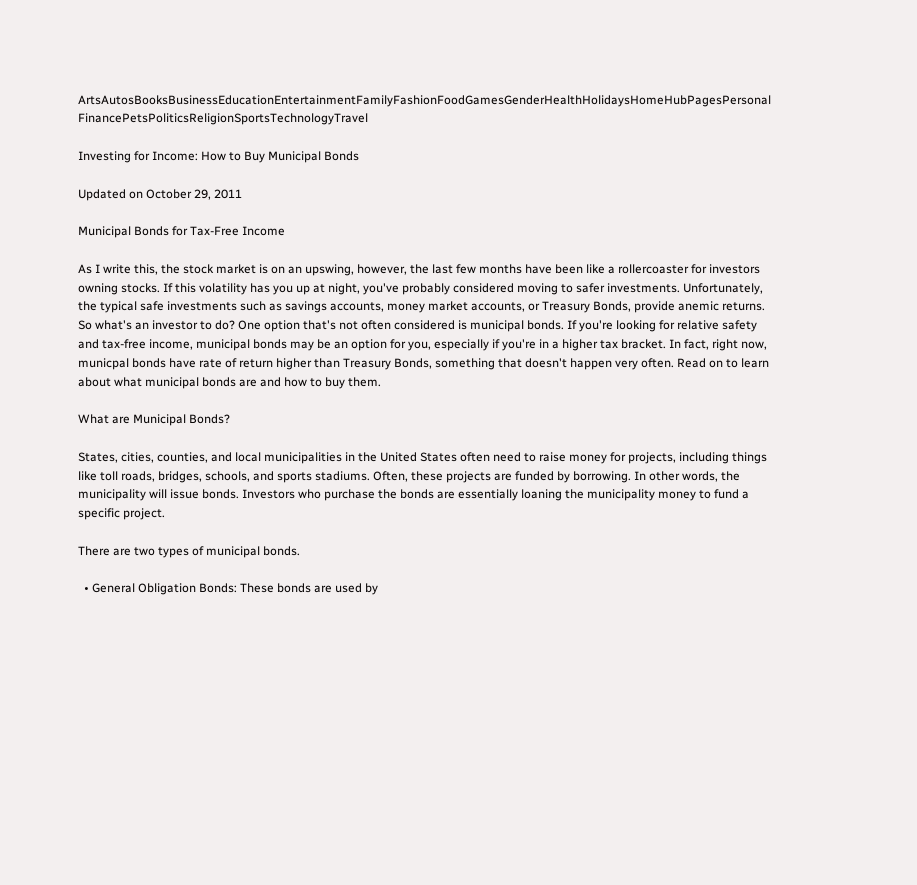ArtsAutosBooksBusinessEducationEntertainmentFamilyFashionFoodGamesGenderHealthHolidaysHomeHubPagesPersonal FinancePetsPoliticsReligionSportsTechnologyTravel

Investing for Income: How to Buy Municipal Bonds

Updated on October 29, 2011

Municipal Bonds for Tax-Free Income

As I write this, the stock market is on an upswing, however, the last few months have been like a rollercoaster for investors owning stocks. If this volatility has you up at night, you've probably considered moving to safer investments. Unfortunately, the typical safe investments such as savings accounts, money market accounts, or Treasury Bonds, provide anemic returns. So what's an investor to do? One option that's not often considered is municipal bonds. If you're looking for relative safety and tax-free income, municipal bonds may be an option for you, especially if you're in a higher tax bracket. In fact, right now, municpal bonds have rate of return higher than Treasury Bonds, something that doesn't happen very often. Read on to learn about what municipal bonds are and how to buy them.

What are Municipal Bonds?

States, cities, counties, and local municipalities in the United States often need to raise money for projects, including things like toll roads, bridges, schools, and sports stadiums. Often, these projects are funded by borrowing. In other words, the municipality will issue bonds. Investors who purchase the bonds are essentially loaning the municipality money to fund a specific project.

There are two types of municipal bonds.

  • General Obligation Bonds: These bonds are used by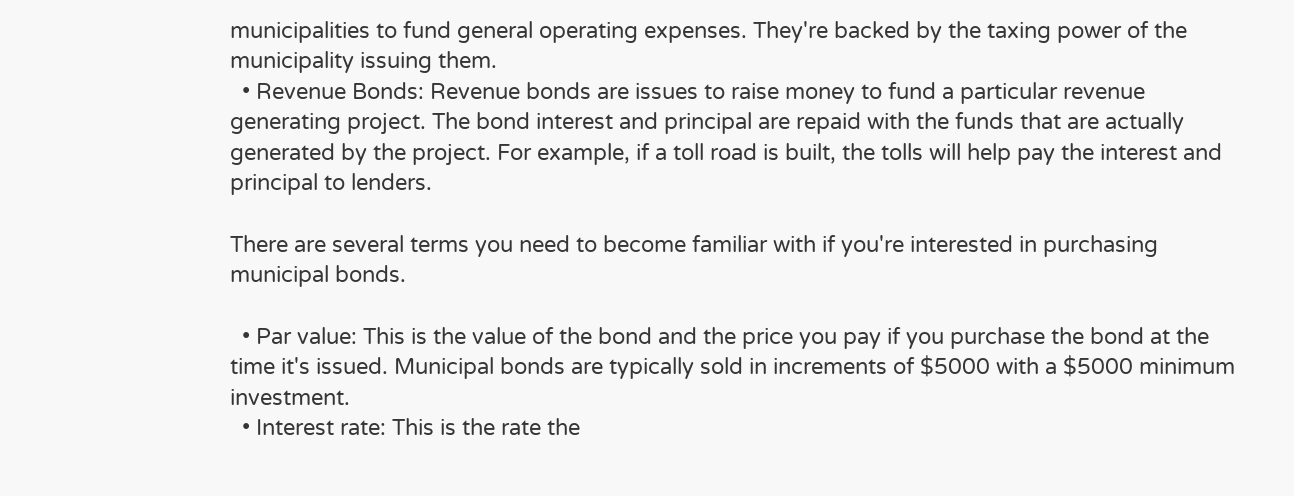municipalities to fund general operating expenses. They're backed by the taxing power of the municipality issuing them.
  • Revenue Bonds: Revenue bonds are issues to raise money to fund a particular revenue generating project. The bond interest and principal are repaid with the funds that are actually generated by the project. For example, if a toll road is built, the tolls will help pay the interest and principal to lenders.

There are several terms you need to become familiar with if you're interested in purchasing municipal bonds.

  • Par value: This is the value of the bond and the price you pay if you purchase the bond at the time it's issued. Municipal bonds are typically sold in increments of $5000 with a $5000 minimum investment.
  • Interest rate: This is the rate the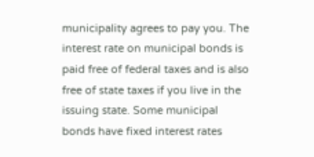municipality agrees to pay you. The interest rate on municipal bonds is paid free of federal taxes and is also free of state taxes if you live in the issuing state. Some municipal bonds have fixed interest rates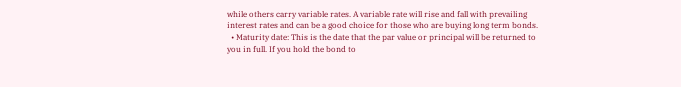while others carry variable rates. A variable rate will rise and fall with prevailing interest rates and can be a good choice for those who are buying long term bonds.
  • Maturity date: This is the date that the par value or principal will be returned to you in full. If you hold the bond to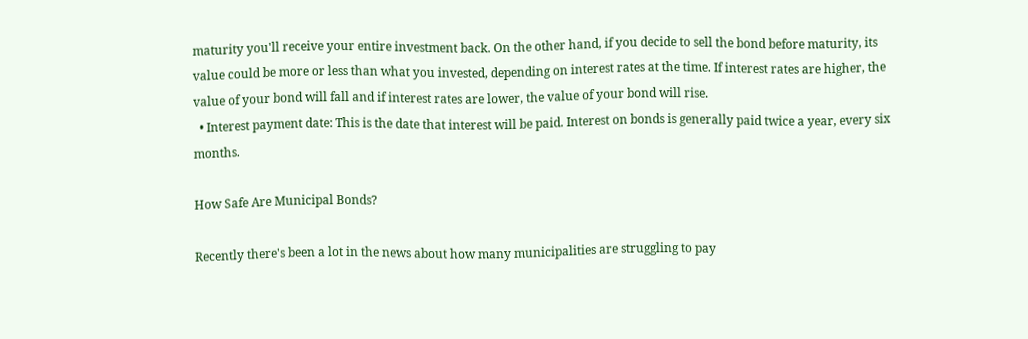maturity you'll receive your entire investment back. On the other hand, if you decide to sell the bond before maturity, its value could be more or less than what you invested, depending on interest rates at the time. If interest rates are higher, the value of your bond will fall and if interest rates are lower, the value of your bond will rise.
  • Interest payment date: This is the date that interest will be paid. Interest on bonds is generally paid twice a year, every six months.

How Safe Are Municipal Bonds?

Recently there's been a lot in the news about how many municipalities are struggling to pay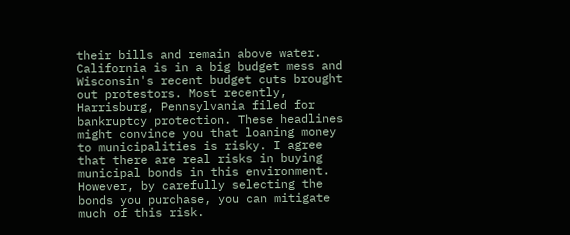their bills and remain above water. California is in a big budget mess and Wisconsin's recent budget cuts brought out protestors. Most recently, Harrisburg, Pennsylvania filed for bankruptcy protection. These headlines might convince you that loaning money to municipalities is risky. I agree that there are real risks in buying municipal bonds in this environment. However, by carefully selecting the bonds you purchase, you can mitigate much of this risk.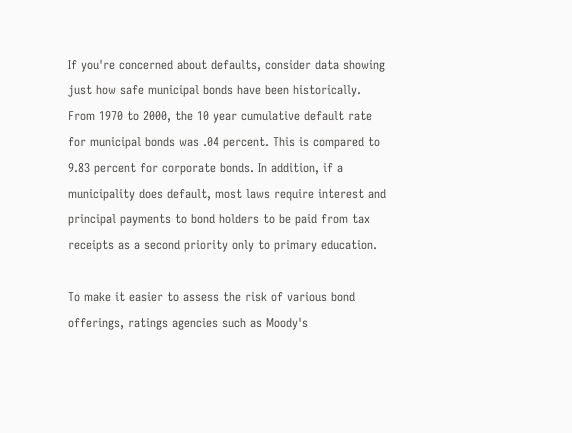If you're concerned about defaults, consider data showing just how safe municipal bonds have been historically. From 1970 to 2000, the 10 year cumulative default rate for municipal bonds was .04 percent. This is compared to 9.83 percent for corporate bonds. In addition, if a municipality does default, most laws require interest and principal payments to bond holders to be paid from tax receipts as a second priority only to primary education.

To make it easier to assess the risk of various bond offerings, ratings agencies such as Moody's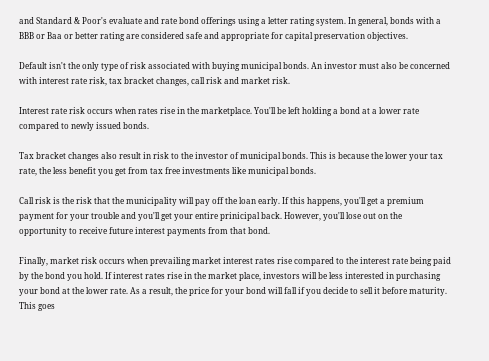and Standard & Poor's evaluate and rate bond offerings using a letter rating system. In general, bonds with a BBB or Baa or better rating are considered safe and appropriate for capital preservation objectives.

Default isn't the only type of risk associated with buying municipal bonds. An investor must also be concerned with interest rate risk, tax bracket changes, call risk and market risk.

Interest rate risk occurs when rates rise in the marketplace. You'll be left holding a bond at a lower rate compared to newly issued bonds.

Tax bracket changes also result in risk to the investor of municipal bonds. This is because the lower your tax rate, the less benefit you get from tax free investments like municipal bonds.

Call risk is the risk that the municipality will pay off the loan early. If this happens, you'll get a premium payment for your trouble and you'll get your entire prinicipal back. However, you'll lose out on the opportunity to receive future interest payments from that bond.

Finally, market risk occurs when prevailing market interest rates rise compared to the interest rate being paid by the bond you hold. If interest rates rise in the market place, investors will be less interested in purchasing your bond at the lower rate. As a result, the price for your bond will fall if you decide to sell it before maturity. This goes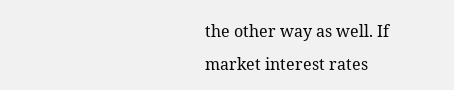the other way as well. If market interest rates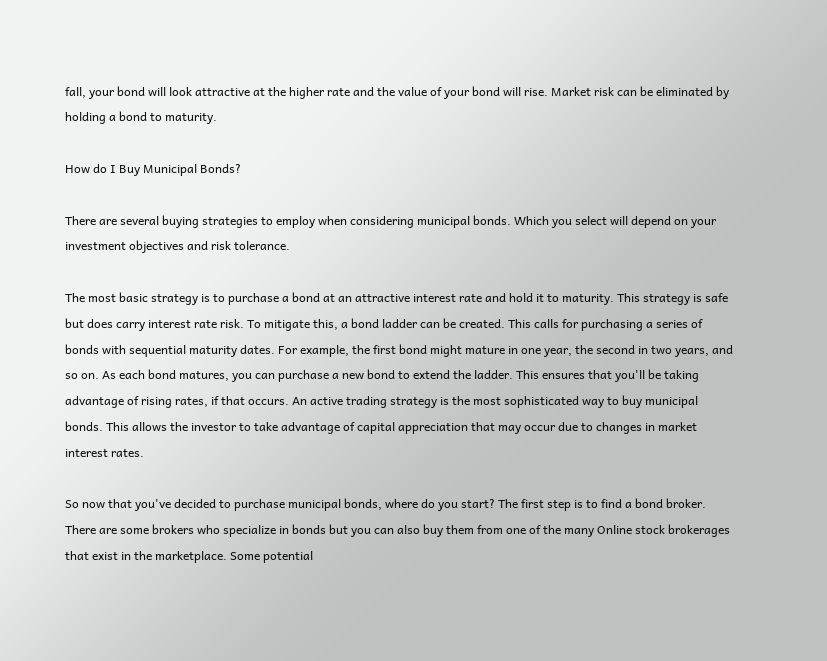fall, your bond will look attractive at the higher rate and the value of your bond will rise. Market risk can be eliminated by holding a bond to maturity.

How do I Buy Municipal Bonds?

There are several buying strategies to employ when considering municipal bonds. Which you select will depend on your investment objectives and risk tolerance.

The most basic strategy is to purchase a bond at an attractive interest rate and hold it to maturity. This strategy is safe but does carry interest rate risk. To mitigate this, a bond ladder can be created. This calls for purchasing a series of bonds with sequential maturity dates. For example, the first bond might mature in one year, the second in two years, and so on. As each bond matures, you can purchase a new bond to extend the ladder. This ensures that you'll be taking advantage of rising rates, if that occurs. An active trading strategy is the most sophisticated way to buy municipal bonds. This allows the investor to take advantage of capital appreciation that may occur due to changes in market interest rates.

So now that you've decided to purchase municipal bonds, where do you start? The first step is to find a bond broker. There are some brokers who specialize in bonds but you can also buy them from one of the many Online stock brokerages that exist in the marketplace. Some potential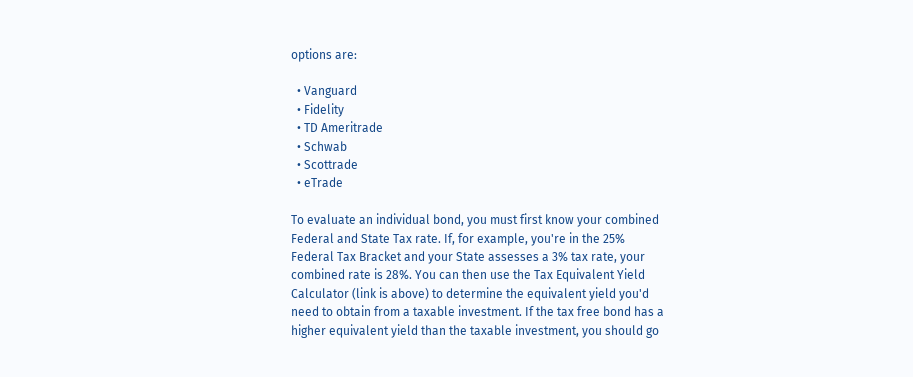options are:

  • Vanguard
  • Fidelity
  • TD Ameritrade
  • Schwab
  • Scottrade
  • eTrade

To evaluate an individual bond, you must first know your combined Federal and State Tax rate. If, for example, you're in the 25% Federal Tax Bracket and your State assesses a 3% tax rate, your combined rate is 28%. You can then use the Tax Equivalent Yield Calculator (link is above) to determine the equivalent yield you'd need to obtain from a taxable investment. If the tax free bond has a higher equivalent yield than the taxable investment, you should go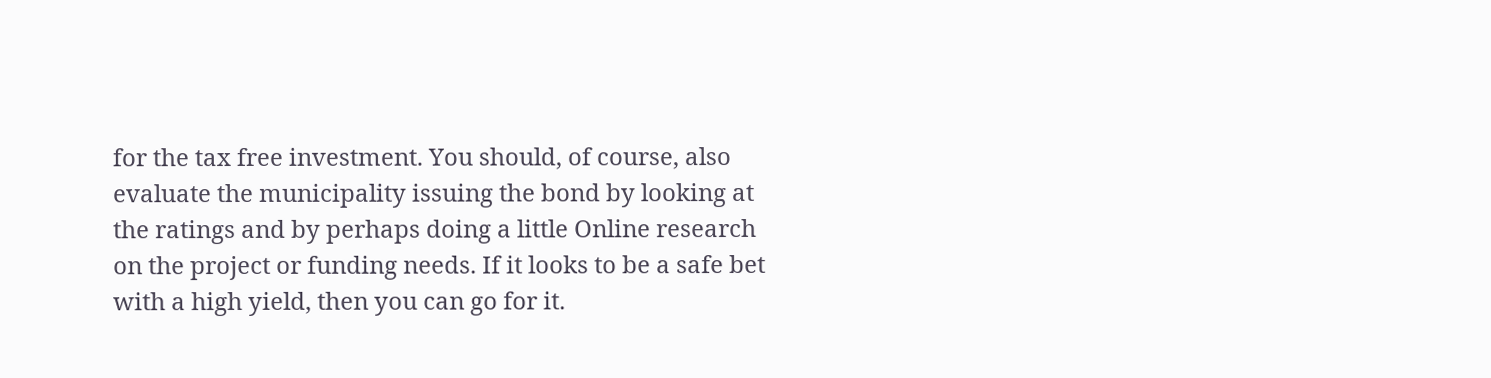for the tax free investment. You should, of course, also evaluate the municipality issuing the bond by looking at the ratings and by perhaps doing a little Online research on the project or funding needs. If it looks to be a safe bet with a high yield, then you can go for it.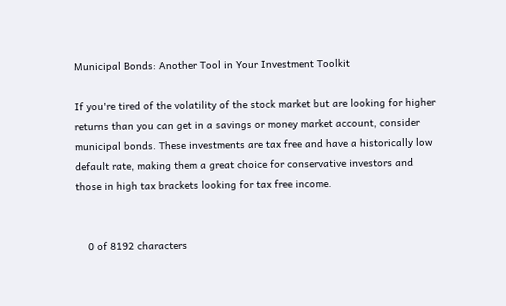Municipal Bonds: Another Tool in Your Investment Toolkit

If you're tired of the volatility of the stock market but are looking for higher returns than you can get in a savings or money market account, consider municipal bonds. These investments are tax free and have a historically low default rate, making them a great choice for conservative investors and those in high tax brackets looking for tax free income.


    0 of 8192 characters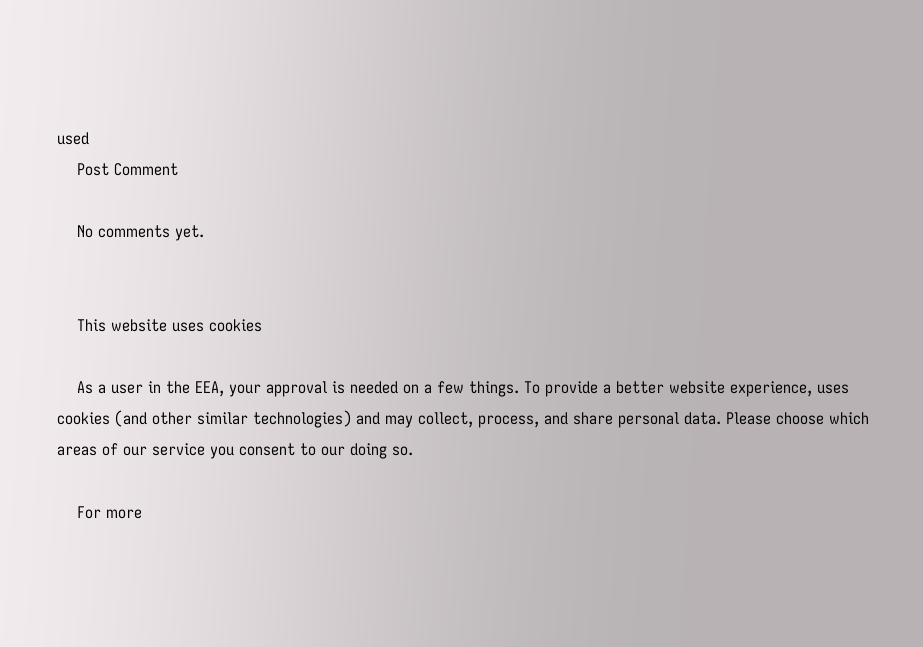used
    Post Comment

    No comments yet.


    This website uses cookies

    As a user in the EEA, your approval is needed on a few things. To provide a better website experience, uses cookies (and other similar technologies) and may collect, process, and share personal data. Please choose which areas of our service you consent to our doing so.

    For more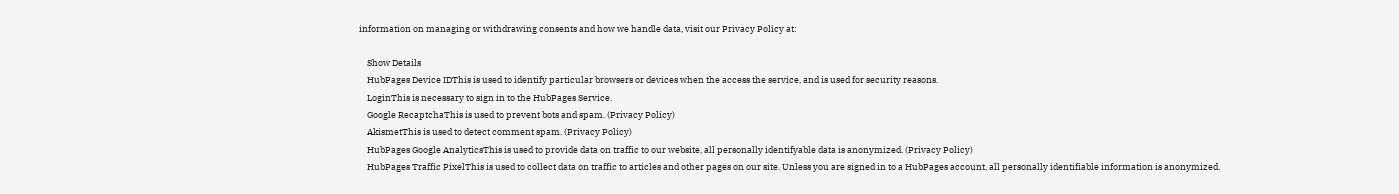information on managing or withdrawing consents and how we handle data, visit our Privacy Policy at:

    Show Details
    HubPages Device IDThis is used to identify particular browsers or devices when the access the service, and is used for security reasons.
    LoginThis is necessary to sign in to the HubPages Service.
    Google RecaptchaThis is used to prevent bots and spam. (Privacy Policy)
    AkismetThis is used to detect comment spam. (Privacy Policy)
    HubPages Google AnalyticsThis is used to provide data on traffic to our website, all personally identifyable data is anonymized. (Privacy Policy)
    HubPages Traffic PixelThis is used to collect data on traffic to articles and other pages on our site. Unless you are signed in to a HubPages account, all personally identifiable information is anonymized.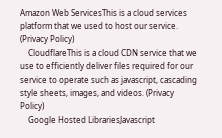Amazon Web ServicesThis is a cloud services platform that we used to host our service. (Privacy Policy)
    CloudflareThis is a cloud CDN service that we use to efficiently deliver files required for our service to operate such as javascript, cascading style sheets, images, and videos. (Privacy Policy)
    Google Hosted LibrariesJavascript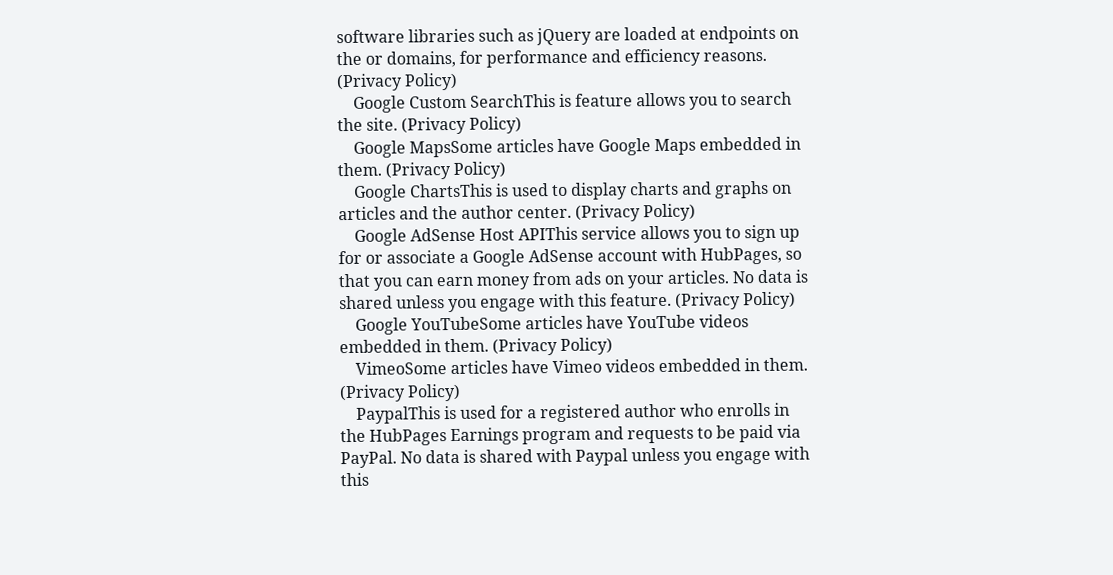software libraries such as jQuery are loaded at endpoints on the or domains, for performance and efficiency reasons. (Privacy Policy)
    Google Custom SearchThis is feature allows you to search the site. (Privacy Policy)
    Google MapsSome articles have Google Maps embedded in them. (Privacy Policy)
    Google ChartsThis is used to display charts and graphs on articles and the author center. (Privacy Policy)
    Google AdSense Host APIThis service allows you to sign up for or associate a Google AdSense account with HubPages, so that you can earn money from ads on your articles. No data is shared unless you engage with this feature. (Privacy Policy)
    Google YouTubeSome articles have YouTube videos embedded in them. (Privacy Policy)
    VimeoSome articles have Vimeo videos embedded in them. (Privacy Policy)
    PaypalThis is used for a registered author who enrolls in the HubPages Earnings program and requests to be paid via PayPal. No data is shared with Paypal unless you engage with this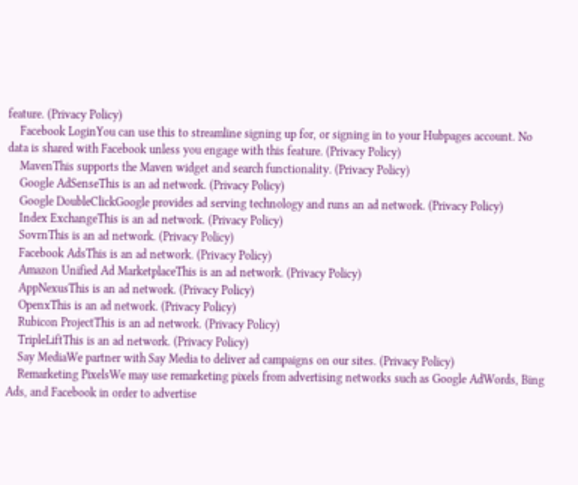feature. (Privacy Policy)
    Facebook LoginYou can use this to streamline signing up for, or signing in to your Hubpages account. No data is shared with Facebook unless you engage with this feature. (Privacy Policy)
    MavenThis supports the Maven widget and search functionality. (Privacy Policy)
    Google AdSenseThis is an ad network. (Privacy Policy)
    Google DoubleClickGoogle provides ad serving technology and runs an ad network. (Privacy Policy)
    Index ExchangeThis is an ad network. (Privacy Policy)
    SovrnThis is an ad network. (Privacy Policy)
    Facebook AdsThis is an ad network. (Privacy Policy)
    Amazon Unified Ad MarketplaceThis is an ad network. (Privacy Policy)
    AppNexusThis is an ad network. (Privacy Policy)
    OpenxThis is an ad network. (Privacy Policy)
    Rubicon ProjectThis is an ad network. (Privacy Policy)
    TripleLiftThis is an ad network. (Privacy Policy)
    Say MediaWe partner with Say Media to deliver ad campaigns on our sites. (Privacy Policy)
    Remarketing PixelsWe may use remarketing pixels from advertising networks such as Google AdWords, Bing Ads, and Facebook in order to advertise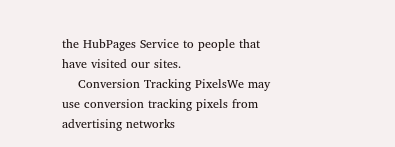the HubPages Service to people that have visited our sites.
    Conversion Tracking PixelsWe may use conversion tracking pixels from advertising networks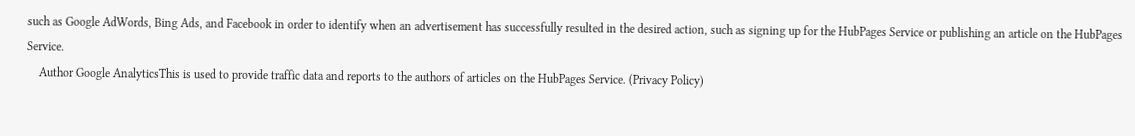such as Google AdWords, Bing Ads, and Facebook in order to identify when an advertisement has successfully resulted in the desired action, such as signing up for the HubPages Service or publishing an article on the HubPages Service.
    Author Google AnalyticsThis is used to provide traffic data and reports to the authors of articles on the HubPages Service. (Privacy Policy)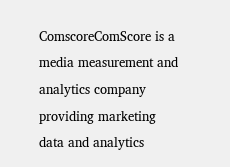ComscoreComScore is a media measurement and analytics company providing marketing data and analytics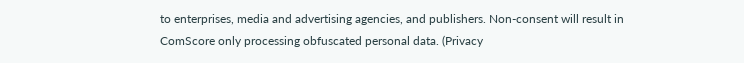to enterprises, media and advertising agencies, and publishers. Non-consent will result in ComScore only processing obfuscated personal data. (Privacy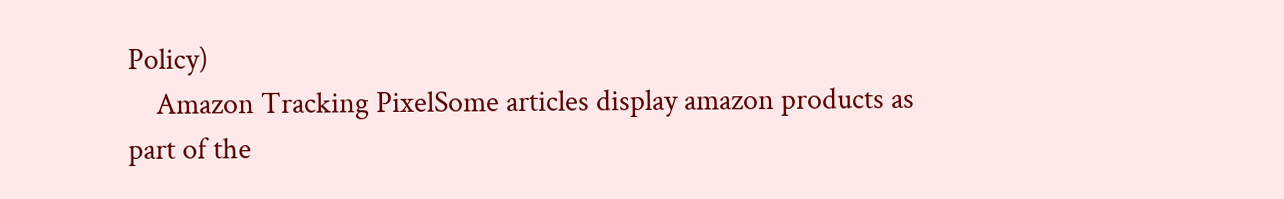Policy)
    Amazon Tracking PixelSome articles display amazon products as part of the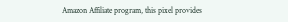Amazon Affiliate program, this pixel provides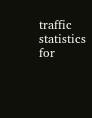traffic statistics for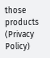those products (Privacy Policy)